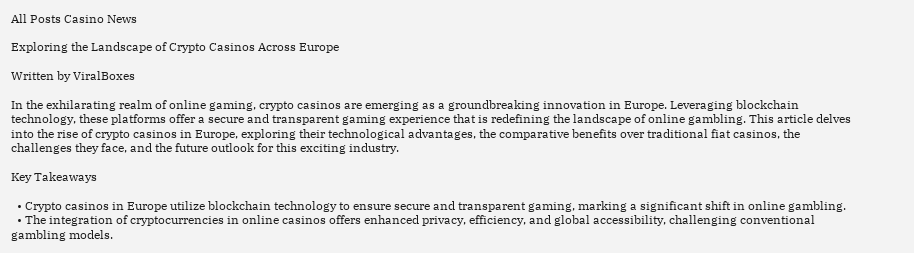All Posts Casino News

Exploring the Landscape of Crypto Casinos Across Europe

Written by ViralBoxes

In the exhilarating realm of online gaming, crypto casinos are emerging as a groundbreaking innovation in Europe. Leveraging blockchain technology, these platforms offer a secure and transparent gaming experience that is redefining the landscape of online gambling. This article delves into the rise of crypto casinos in Europe, exploring their technological advantages, the comparative benefits over traditional fiat casinos, the challenges they face, and the future outlook for this exciting industry.

Key Takeaways

  • Crypto casinos in Europe utilize blockchain technology to ensure secure and transparent gaming, marking a significant shift in online gambling.
  • The integration of cryptocurrencies in online casinos offers enhanced privacy, efficiency, and global accessibility, challenging conventional gambling models.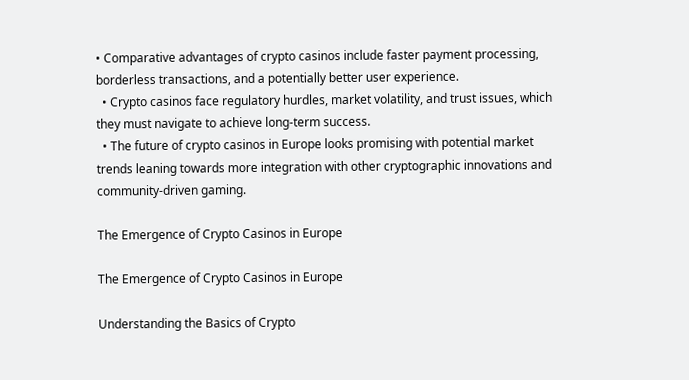• Comparative advantages of crypto casinos include faster payment processing, borderless transactions, and a potentially better user experience.
  • Crypto casinos face regulatory hurdles, market volatility, and trust issues, which they must navigate to achieve long-term success.
  • The future of crypto casinos in Europe looks promising with potential market trends leaning towards more integration with other cryptographic innovations and community-driven gaming.

The Emergence of Crypto Casinos in Europe

The Emergence of Crypto Casinos in Europe

Understanding the Basics of Crypto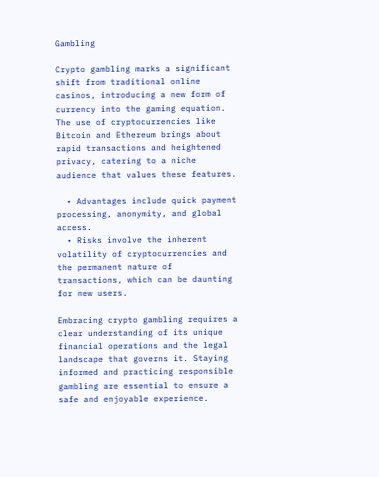Gambling

Crypto gambling marks a significant shift from traditional online casinos, introducing a new form of currency into the gaming equation. The use of cryptocurrencies like Bitcoin and Ethereum brings about rapid transactions and heightened privacy, catering to a niche audience that values these features.

  • Advantages include quick payment processing, anonymity, and global access.
  • Risks involve the inherent volatility of cryptocurrencies and the permanent nature of transactions, which can be daunting for new users.

Embracing crypto gambling requires a clear understanding of its unique financial operations and the legal landscape that governs it. Staying informed and practicing responsible gambling are essential to ensure a safe and enjoyable experience.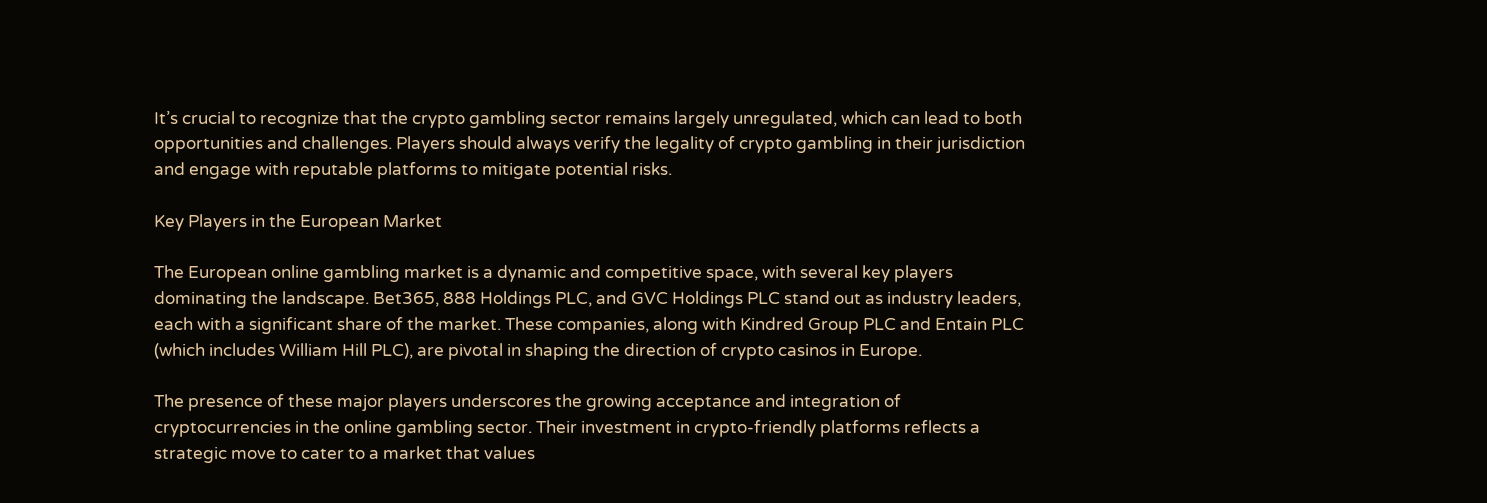It’s crucial to recognize that the crypto gambling sector remains largely unregulated, which can lead to both opportunities and challenges. Players should always verify the legality of crypto gambling in their jurisdiction and engage with reputable platforms to mitigate potential risks.

Key Players in the European Market

The European online gambling market is a dynamic and competitive space, with several key players dominating the landscape. Bet365, 888 Holdings PLC, and GVC Holdings PLC stand out as industry leaders, each with a significant share of the market. These companies, along with Kindred Group PLC and Entain PLC (which includes William Hill PLC), are pivotal in shaping the direction of crypto casinos in Europe.

The presence of these major players underscores the growing acceptance and integration of cryptocurrencies in the online gambling sector. Their investment in crypto-friendly platforms reflects a strategic move to cater to a market that values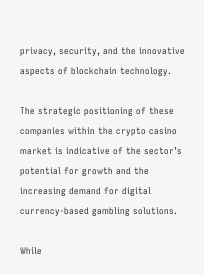privacy, security, and the innovative aspects of blockchain technology.

The strategic positioning of these companies within the crypto casino market is indicative of the sector’s potential for growth and the increasing demand for digital currency-based gambling solutions.

While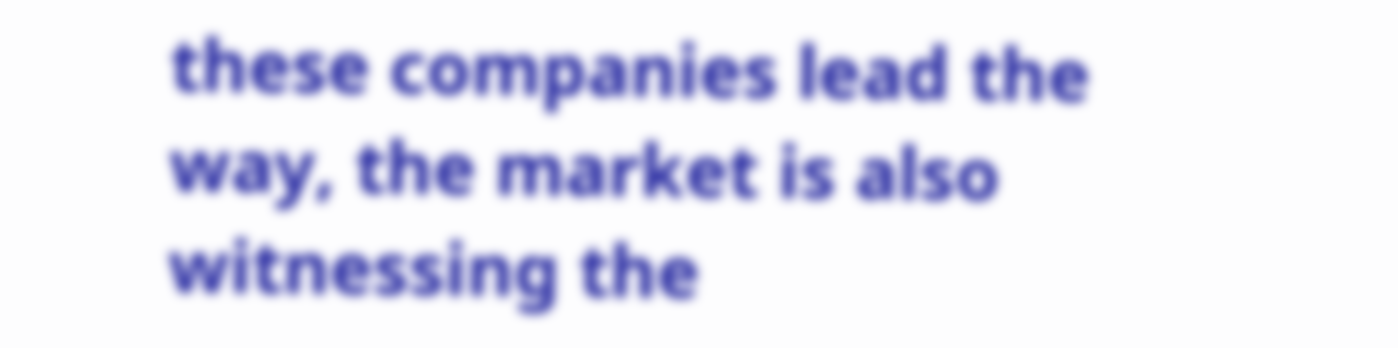these companies lead the way, the market is also witnessing the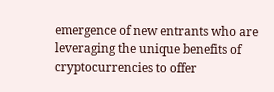emergence of new entrants who are leveraging the unique benefits of cryptocurrencies to offer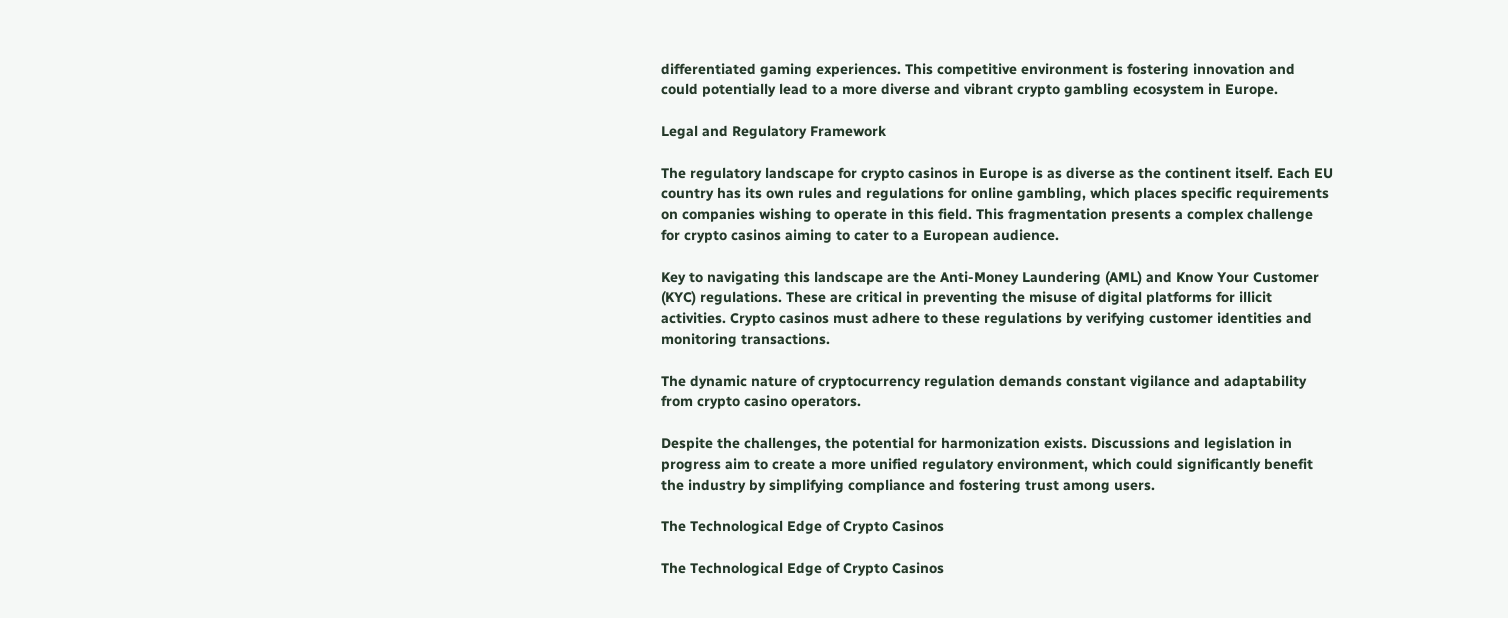differentiated gaming experiences. This competitive environment is fostering innovation and could potentially lead to a more diverse and vibrant crypto gambling ecosystem in Europe.

Legal and Regulatory Framework

The regulatory landscape for crypto casinos in Europe is as diverse as the continent itself. Each EU country has its own rules and regulations for online gambling, which places specific requirements on companies wishing to operate in this field. This fragmentation presents a complex challenge for crypto casinos aiming to cater to a European audience.

Key to navigating this landscape are the Anti-Money Laundering (AML) and Know Your Customer (KYC) regulations. These are critical in preventing the misuse of digital platforms for illicit activities. Crypto casinos must adhere to these regulations by verifying customer identities and monitoring transactions.

The dynamic nature of cryptocurrency regulation demands constant vigilance and adaptability from crypto casino operators.

Despite the challenges, the potential for harmonization exists. Discussions and legislation in progress aim to create a more unified regulatory environment, which could significantly benefit the industry by simplifying compliance and fostering trust among users.

The Technological Edge of Crypto Casinos

The Technological Edge of Crypto Casinos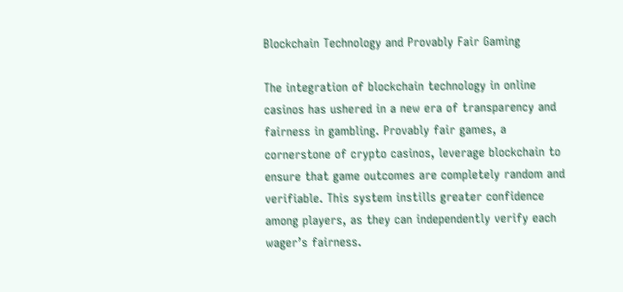Blockchain Technology and Provably Fair Gaming

The integration of blockchain technology in online casinos has ushered in a new era of transparency and fairness in gambling. Provably fair games, a cornerstone of crypto casinos, leverage blockchain to ensure that game outcomes are completely random and verifiable. This system instills greater confidence among players, as they can independently verify each wager’s fairness.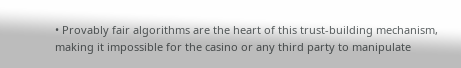• Provably fair algorithms are the heart of this trust-building mechanism, making it impossible for the casino or any third party to manipulate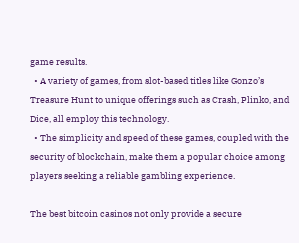game results.
  • A variety of games, from slot-based titles like Gonzo’s Treasure Hunt to unique offerings such as Crash, Plinko, and Dice, all employ this technology.
  • The simplicity and speed of these games, coupled with the security of blockchain, make them a popular choice among players seeking a reliable gambling experience.

The best bitcoin casinos not only provide a secure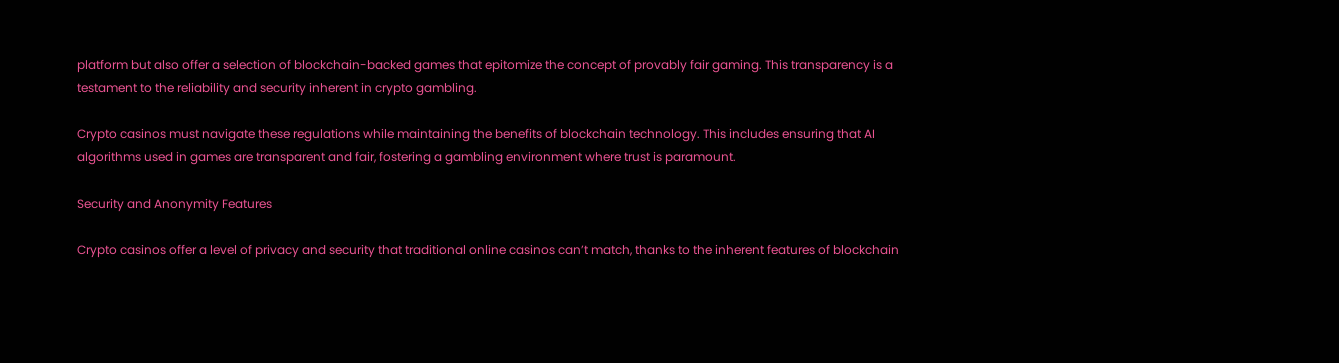platform but also offer a selection of blockchain-backed games that epitomize the concept of provably fair gaming. This transparency is a testament to the reliability and security inherent in crypto gambling.

Crypto casinos must navigate these regulations while maintaining the benefits of blockchain technology. This includes ensuring that AI algorithms used in games are transparent and fair, fostering a gambling environment where trust is paramount.

Security and Anonymity Features

Crypto casinos offer a level of privacy and security that traditional online casinos can’t match, thanks to the inherent features of blockchain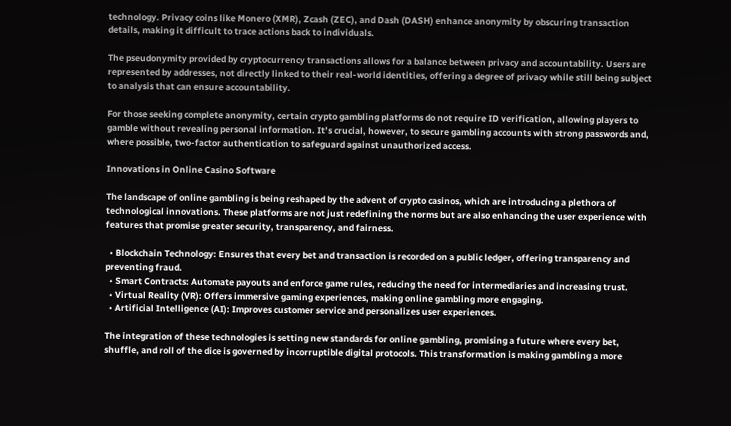technology. Privacy coins like Monero (XMR), Zcash (ZEC), and Dash (DASH) enhance anonymity by obscuring transaction details, making it difficult to trace actions back to individuals.

The pseudonymity provided by cryptocurrency transactions allows for a balance between privacy and accountability. Users are represented by addresses, not directly linked to their real-world identities, offering a degree of privacy while still being subject to analysis that can ensure accountability.

For those seeking complete anonymity, certain crypto gambling platforms do not require ID verification, allowing players to gamble without revealing personal information. It’s crucial, however, to secure gambling accounts with strong passwords and, where possible, two-factor authentication to safeguard against unauthorized access.

Innovations in Online Casino Software

The landscape of online gambling is being reshaped by the advent of crypto casinos, which are introducing a plethora of technological innovations. These platforms are not just redefining the norms but are also enhancing the user experience with features that promise greater security, transparency, and fairness.

  • Blockchain Technology: Ensures that every bet and transaction is recorded on a public ledger, offering transparency and preventing fraud.
  • Smart Contracts: Automate payouts and enforce game rules, reducing the need for intermediaries and increasing trust.
  • Virtual Reality (VR): Offers immersive gaming experiences, making online gambling more engaging.
  • Artificial Intelligence (AI): Improves customer service and personalizes user experiences.

The integration of these technologies is setting new standards for online gambling, promising a future where every bet, shuffle, and roll of the dice is governed by incorruptible digital protocols. This transformation is making gambling a more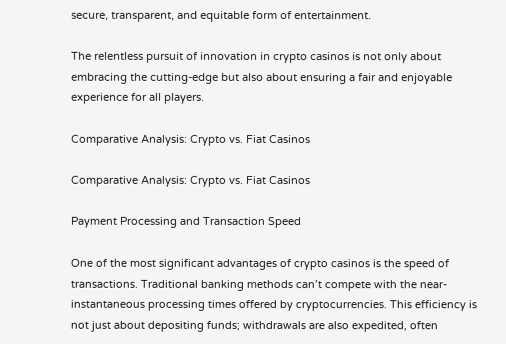secure, transparent, and equitable form of entertainment.

The relentless pursuit of innovation in crypto casinos is not only about embracing the cutting-edge but also about ensuring a fair and enjoyable experience for all players.

Comparative Analysis: Crypto vs. Fiat Casinos

Comparative Analysis: Crypto vs. Fiat Casinos

Payment Processing and Transaction Speed

One of the most significant advantages of crypto casinos is the speed of transactions. Traditional banking methods can’t compete with the near-instantaneous processing times offered by cryptocurrencies. This efficiency is not just about depositing funds; withdrawals are also expedited, often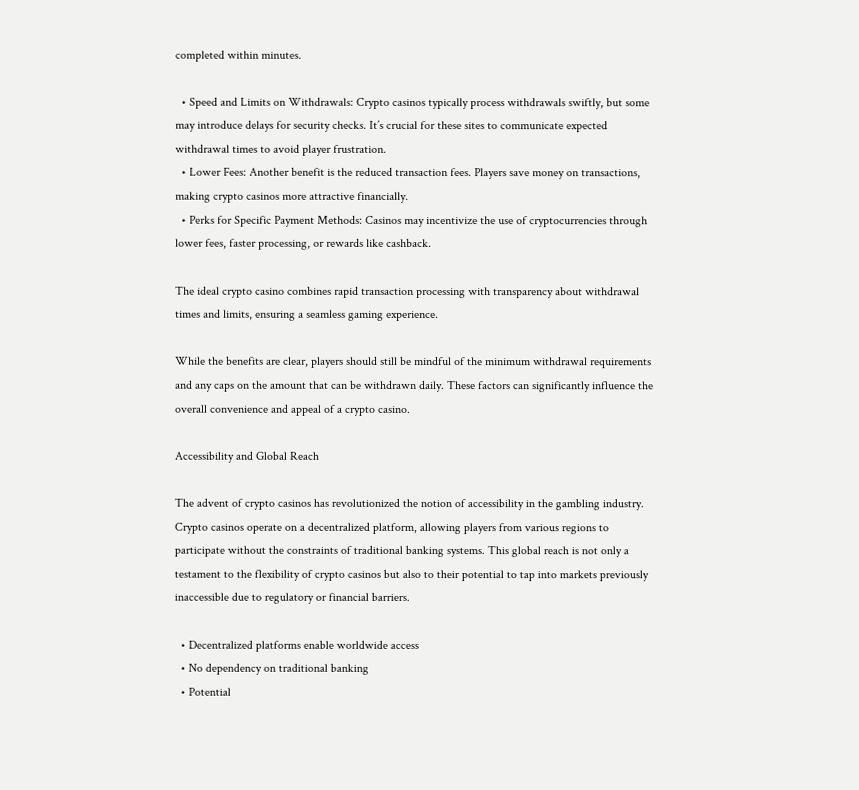completed within minutes.

  • Speed and Limits on Withdrawals: Crypto casinos typically process withdrawals swiftly, but some may introduce delays for security checks. It’s crucial for these sites to communicate expected withdrawal times to avoid player frustration.
  • Lower Fees: Another benefit is the reduced transaction fees. Players save money on transactions, making crypto casinos more attractive financially.
  • Perks for Specific Payment Methods: Casinos may incentivize the use of cryptocurrencies through lower fees, faster processing, or rewards like cashback.

The ideal crypto casino combines rapid transaction processing with transparency about withdrawal times and limits, ensuring a seamless gaming experience.

While the benefits are clear, players should still be mindful of the minimum withdrawal requirements and any caps on the amount that can be withdrawn daily. These factors can significantly influence the overall convenience and appeal of a crypto casino.

Accessibility and Global Reach

The advent of crypto casinos has revolutionized the notion of accessibility in the gambling industry. Crypto casinos operate on a decentralized platform, allowing players from various regions to participate without the constraints of traditional banking systems. This global reach is not only a testament to the flexibility of crypto casinos but also to their potential to tap into markets previously inaccessible due to regulatory or financial barriers.

  • Decentralized platforms enable worldwide access
  • No dependency on traditional banking
  • Potential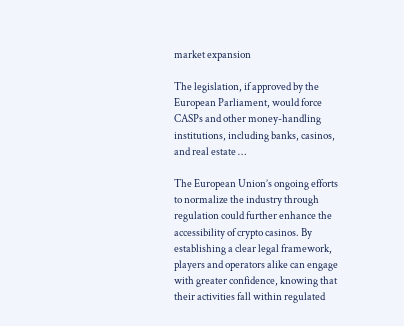market expansion

The legislation, if approved by the European Parliament, would force CASPs and other money-handling institutions, including banks, casinos, and real estate …

The European Union’s ongoing efforts to normalize the industry through regulation could further enhance the accessibility of crypto casinos. By establishing a clear legal framework, players and operators alike can engage with greater confidence, knowing that their activities fall within regulated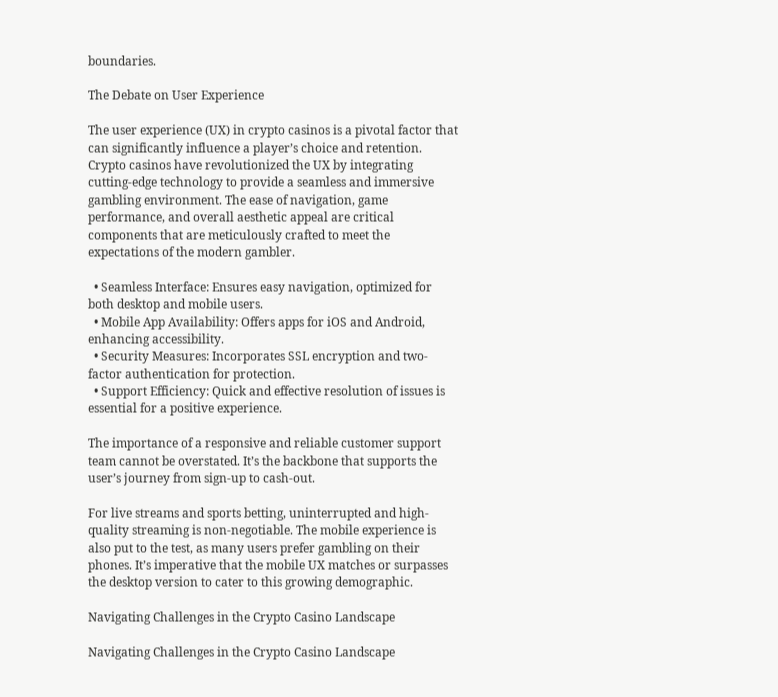boundaries.

The Debate on User Experience

The user experience (UX) in crypto casinos is a pivotal factor that can significantly influence a player’s choice and retention. Crypto casinos have revolutionized the UX by integrating cutting-edge technology to provide a seamless and immersive gambling environment. The ease of navigation, game performance, and overall aesthetic appeal are critical components that are meticulously crafted to meet the expectations of the modern gambler.

  • Seamless Interface: Ensures easy navigation, optimized for both desktop and mobile users.
  • Mobile App Availability: Offers apps for iOS and Android, enhancing accessibility.
  • Security Measures: Incorporates SSL encryption and two-factor authentication for protection.
  • Support Efficiency: Quick and effective resolution of issues is essential for a positive experience.

The importance of a responsive and reliable customer support team cannot be overstated. It’s the backbone that supports the user’s journey from sign-up to cash-out.

For live streams and sports betting, uninterrupted and high-quality streaming is non-negotiable. The mobile experience is also put to the test, as many users prefer gambling on their phones. It’s imperative that the mobile UX matches or surpasses the desktop version to cater to this growing demographic.

Navigating Challenges in the Crypto Casino Landscape

Navigating Challenges in the Crypto Casino Landscape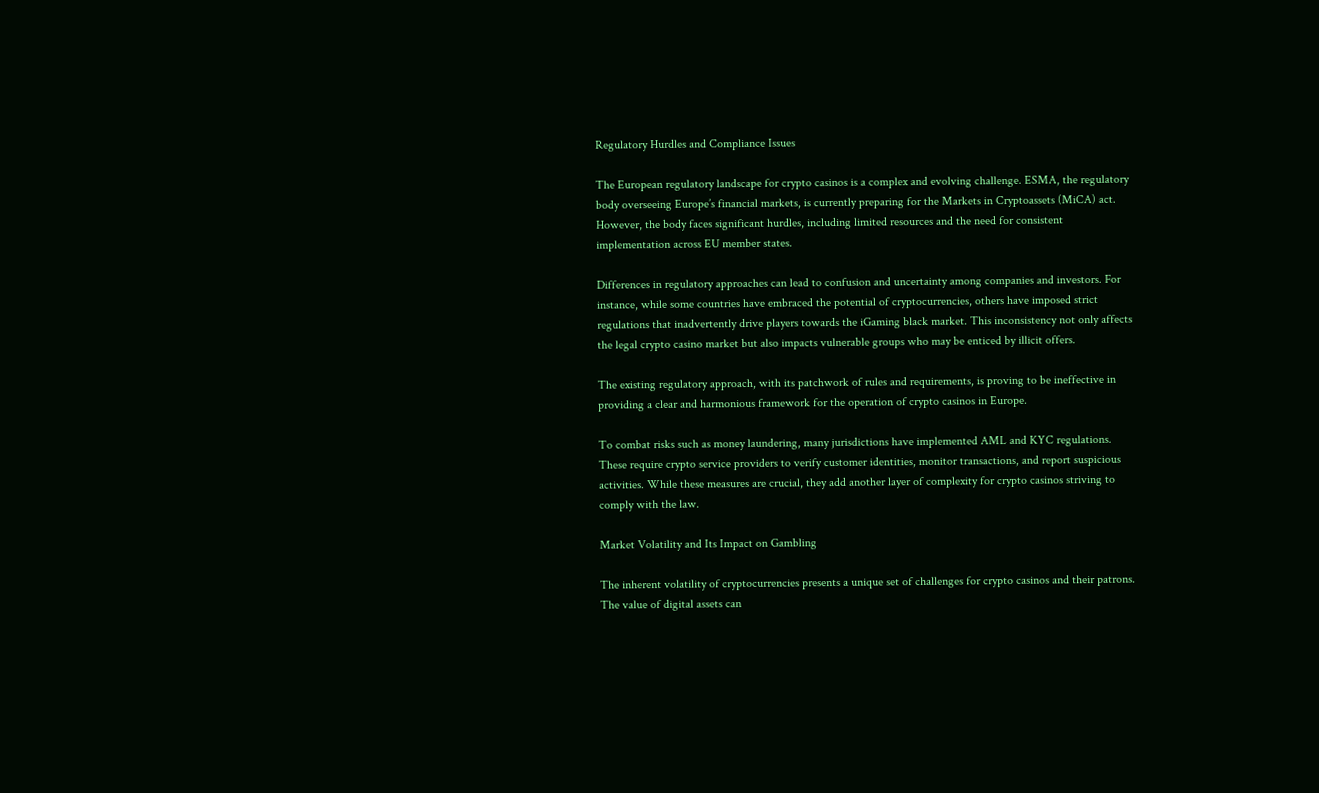Regulatory Hurdles and Compliance Issues

The European regulatory landscape for crypto casinos is a complex and evolving challenge. ESMA, the regulatory body overseeing Europe’s financial markets, is currently preparing for the Markets in Cryptoassets (MiCA) act. However, the body faces significant hurdles, including limited resources and the need for consistent implementation across EU member states.

Differences in regulatory approaches can lead to confusion and uncertainty among companies and investors. For instance, while some countries have embraced the potential of cryptocurrencies, others have imposed strict regulations that inadvertently drive players towards the iGaming black market. This inconsistency not only affects the legal crypto casino market but also impacts vulnerable groups who may be enticed by illicit offers.

The existing regulatory approach, with its patchwork of rules and requirements, is proving to be ineffective in providing a clear and harmonious framework for the operation of crypto casinos in Europe.

To combat risks such as money laundering, many jurisdictions have implemented AML and KYC regulations. These require crypto service providers to verify customer identities, monitor transactions, and report suspicious activities. While these measures are crucial, they add another layer of complexity for crypto casinos striving to comply with the law.

Market Volatility and Its Impact on Gambling

The inherent volatility of cryptocurrencies presents a unique set of challenges for crypto casinos and their patrons. The value of digital assets can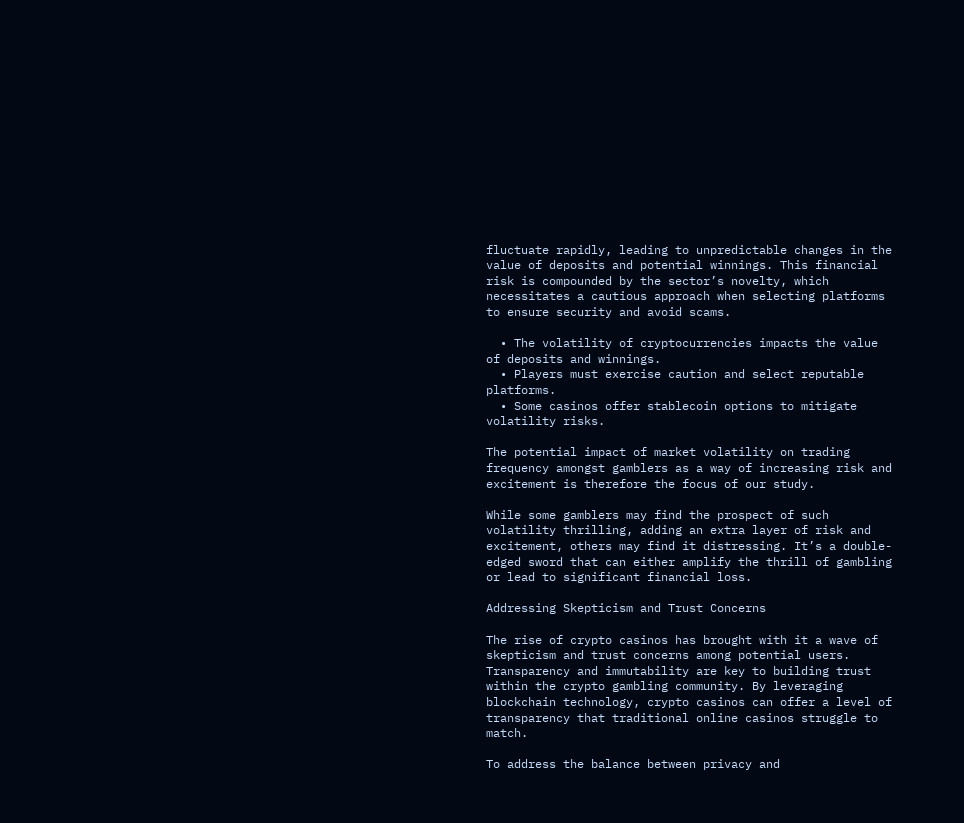fluctuate rapidly, leading to unpredictable changes in the value of deposits and potential winnings. This financial risk is compounded by the sector’s novelty, which necessitates a cautious approach when selecting platforms to ensure security and avoid scams.

  • The volatility of cryptocurrencies impacts the value of deposits and winnings.
  • Players must exercise caution and select reputable platforms.
  • Some casinos offer stablecoin options to mitigate volatility risks.

The potential impact of market volatility on trading frequency amongst gamblers as a way of increasing risk and excitement is therefore the focus of our study.

While some gamblers may find the prospect of such volatility thrilling, adding an extra layer of risk and excitement, others may find it distressing. It’s a double-edged sword that can either amplify the thrill of gambling or lead to significant financial loss.

Addressing Skepticism and Trust Concerns

The rise of crypto casinos has brought with it a wave of skepticism and trust concerns among potential users. Transparency and immutability are key to building trust within the crypto gambling community. By leveraging blockchain technology, crypto casinos can offer a level of transparency that traditional online casinos struggle to match.

To address the balance between privacy and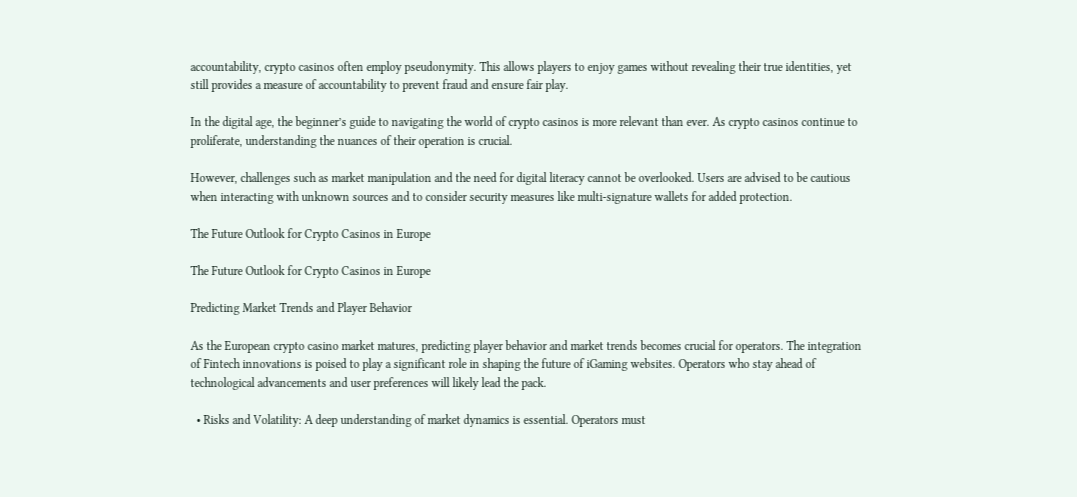accountability, crypto casinos often employ pseudonymity. This allows players to enjoy games without revealing their true identities, yet still provides a measure of accountability to prevent fraud and ensure fair play.

In the digital age, the beginner’s guide to navigating the world of crypto casinos is more relevant than ever. As crypto casinos continue to proliferate, understanding the nuances of their operation is crucial.

However, challenges such as market manipulation and the need for digital literacy cannot be overlooked. Users are advised to be cautious when interacting with unknown sources and to consider security measures like multi-signature wallets for added protection.

The Future Outlook for Crypto Casinos in Europe

The Future Outlook for Crypto Casinos in Europe

Predicting Market Trends and Player Behavior

As the European crypto casino market matures, predicting player behavior and market trends becomes crucial for operators. The integration of Fintech innovations is poised to play a significant role in shaping the future of iGaming websites. Operators who stay ahead of technological advancements and user preferences will likely lead the pack.

  • Risks and Volatility: A deep understanding of market dynamics is essential. Operators must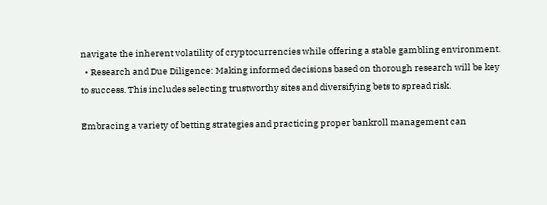navigate the inherent volatility of cryptocurrencies while offering a stable gambling environment.
  • Research and Due Diligence: Making informed decisions based on thorough research will be key to success. This includes selecting trustworthy sites and diversifying bets to spread risk.

Embracing a variety of betting strategies and practicing proper bankroll management can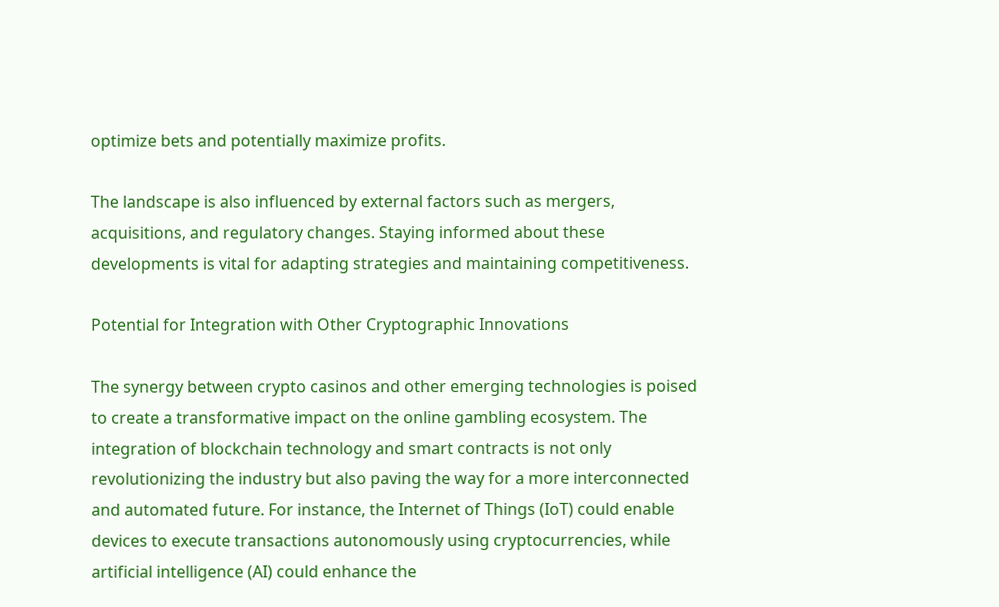optimize bets and potentially maximize profits.

The landscape is also influenced by external factors such as mergers, acquisitions, and regulatory changes. Staying informed about these developments is vital for adapting strategies and maintaining competitiveness.

Potential for Integration with Other Cryptographic Innovations

The synergy between crypto casinos and other emerging technologies is poised to create a transformative impact on the online gambling ecosystem. The integration of blockchain technology and smart contracts is not only revolutionizing the industry but also paving the way for a more interconnected and automated future. For instance, the Internet of Things (IoT) could enable devices to execute transactions autonomously using cryptocurrencies, while artificial intelligence (AI) could enhance the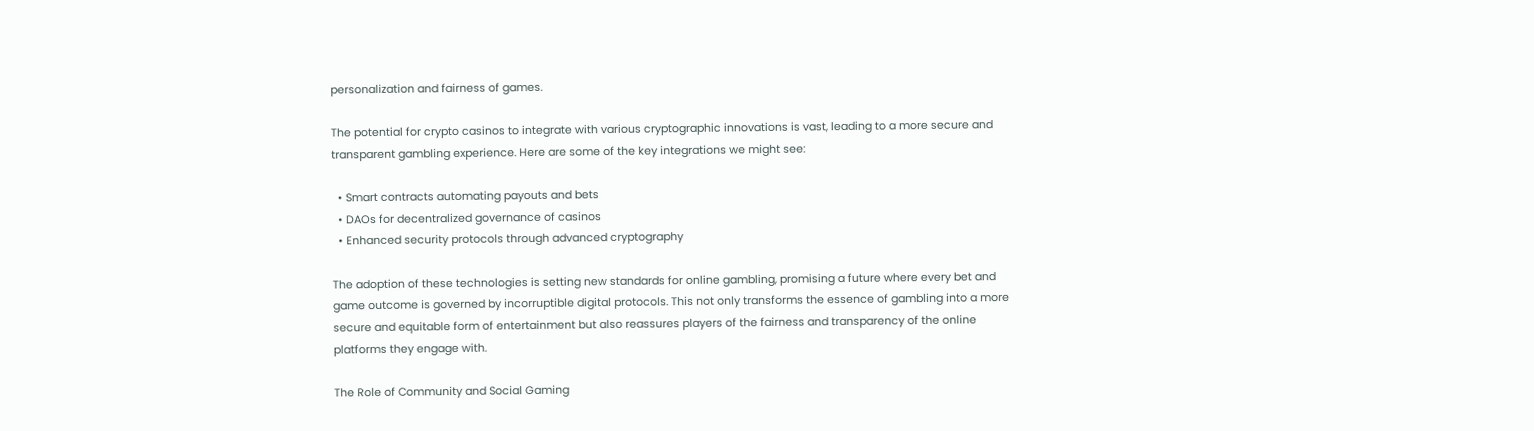personalization and fairness of games.

The potential for crypto casinos to integrate with various cryptographic innovations is vast, leading to a more secure and transparent gambling experience. Here are some of the key integrations we might see:

  • Smart contracts automating payouts and bets
  • DAOs for decentralized governance of casinos
  • Enhanced security protocols through advanced cryptography

The adoption of these technologies is setting new standards for online gambling, promising a future where every bet and game outcome is governed by incorruptible digital protocols. This not only transforms the essence of gambling into a more secure and equitable form of entertainment but also reassures players of the fairness and transparency of the online platforms they engage with.

The Role of Community and Social Gaming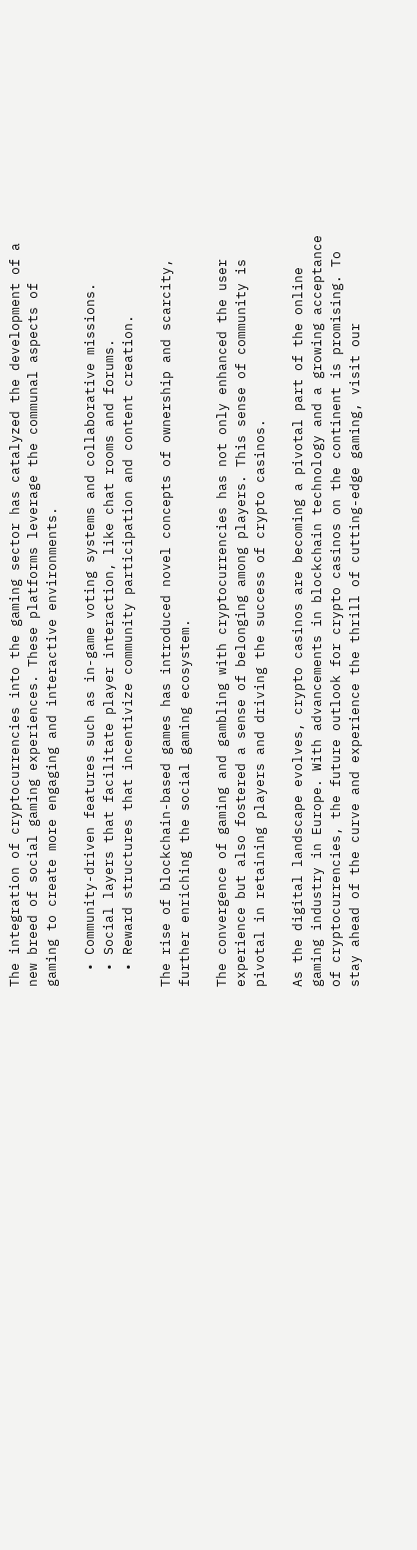The integration of cryptocurrencies into the gaming sector has catalyzed the development of a new breed of social gaming experiences. These platforms leverage the communal aspects of gaming to create more engaging and interactive environments.

  • Community-driven features such as in-game voting systems and collaborative missions.
  • Social layers that facilitate player interaction, like chat rooms and forums.
  • Reward structures that incentivize community participation and content creation.

The rise of blockchain-based games has introduced novel concepts of ownership and scarcity, further enriching the social gaming ecosystem.

The convergence of gaming and gambling with cryptocurrencies has not only enhanced the user experience but also fostered a sense of belonging among players. This sense of community is pivotal in retaining players and driving the success of crypto casinos.

As the digital landscape evolves, crypto casinos are becoming a pivotal part of the online gaming industry in Europe. With advancements in blockchain technology and a growing acceptance of cryptocurrencies, the future outlook for crypto casinos on the continent is promising. To stay ahead of the curve and experience the thrill of cutting-edge gaming, visit our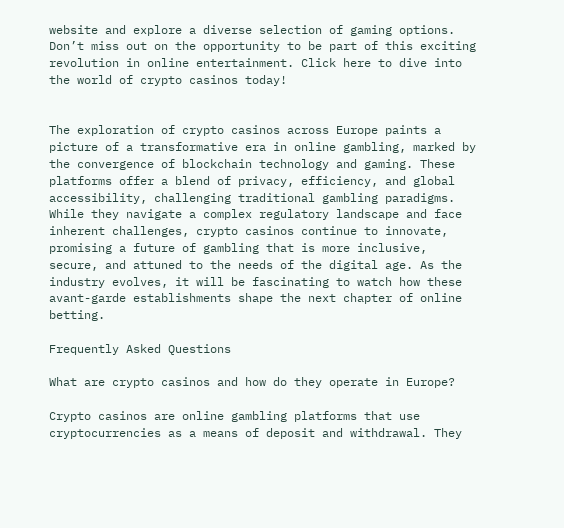website and explore a diverse selection of gaming options. Don’t miss out on the opportunity to be part of this exciting revolution in online entertainment. Click here to dive into the world of crypto casinos today!


The exploration of crypto casinos across Europe paints a picture of a transformative era in online gambling, marked by the convergence of blockchain technology and gaming. These platforms offer a blend of privacy, efficiency, and global accessibility, challenging traditional gambling paradigms. While they navigate a complex regulatory landscape and face inherent challenges, crypto casinos continue to innovate, promising a future of gambling that is more inclusive, secure, and attuned to the needs of the digital age. As the industry evolves, it will be fascinating to watch how these avant-garde establishments shape the next chapter of online betting.

Frequently Asked Questions

What are crypto casinos and how do they operate in Europe?

Crypto casinos are online gambling platforms that use cryptocurrencies as a means of deposit and withdrawal. They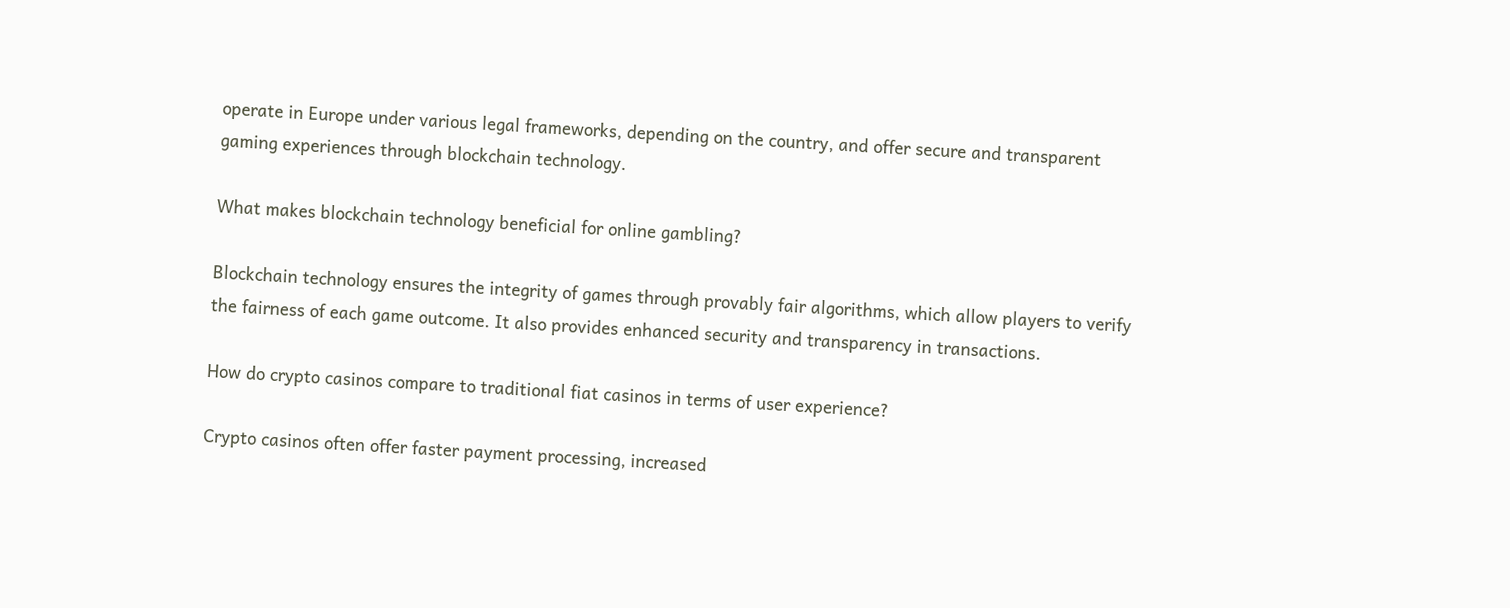operate in Europe under various legal frameworks, depending on the country, and offer secure and transparent gaming experiences through blockchain technology.

What makes blockchain technology beneficial for online gambling?

Blockchain technology ensures the integrity of games through provably fair algorithms, which allow players to verify the fairness of each game outcome. It also provides enhanced security and transparency in transactions.

How do crypto casinos compare to traditional fiat casinos in terms of user experience?

Crypto casinos often offer faster payment processing, increased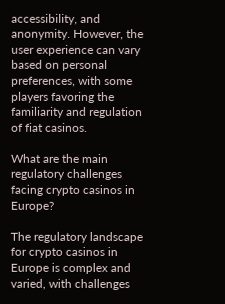accessibility, and anonymity. However, the user experience can vary based on personal preferences, with some players favoring the familiarity and regulation of fiat casinos.

What are the main regulatory challenges facing crypto casinos in Europe?

The regulatory landscape for crypto casinos in Europe is complex and varied, with challenges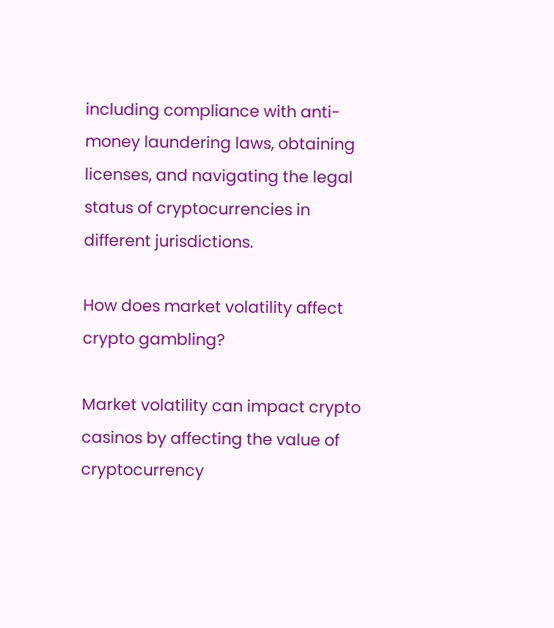including compliance with anti-money laundering laws, obtaining licenses, and navigating the legal status of cryptocurrencies in different jurisdictions.

How does market volatility affect crypto gambling?

Market volatility can impact crypto casinos by affecting the value of cryptocurrency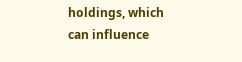holdings, which can influence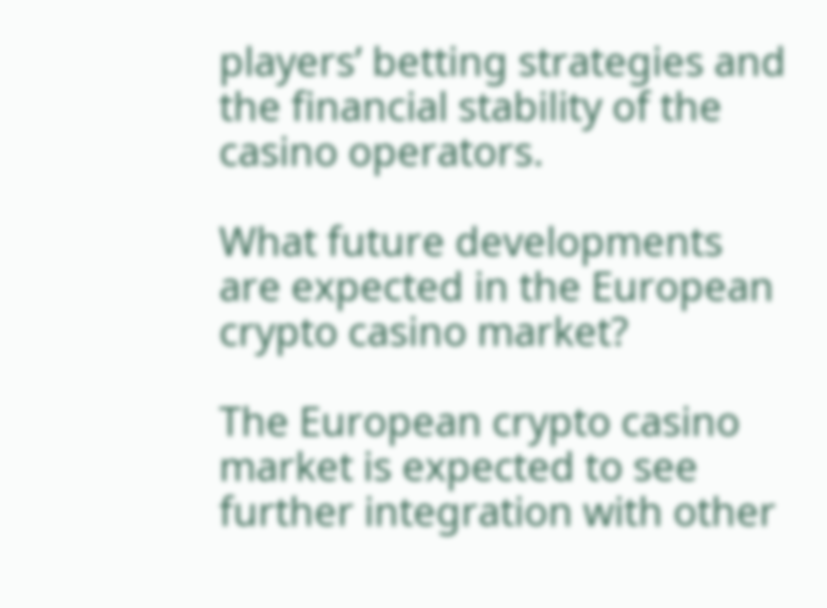players’ betting strategies and the financial stability of the casino operators.

What future developments are expected in the European crypto casino market?

The European crypto casino market is expected to see further integration with other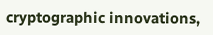cryptographic innovations,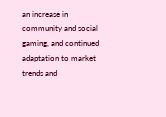an increase in community and social gaming, and continued adaptation to market trends and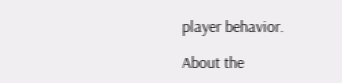player behavior.

About the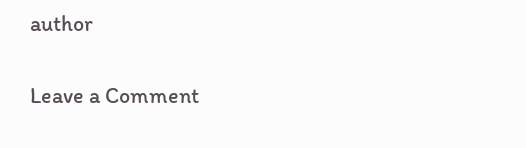author


Leave a Comment